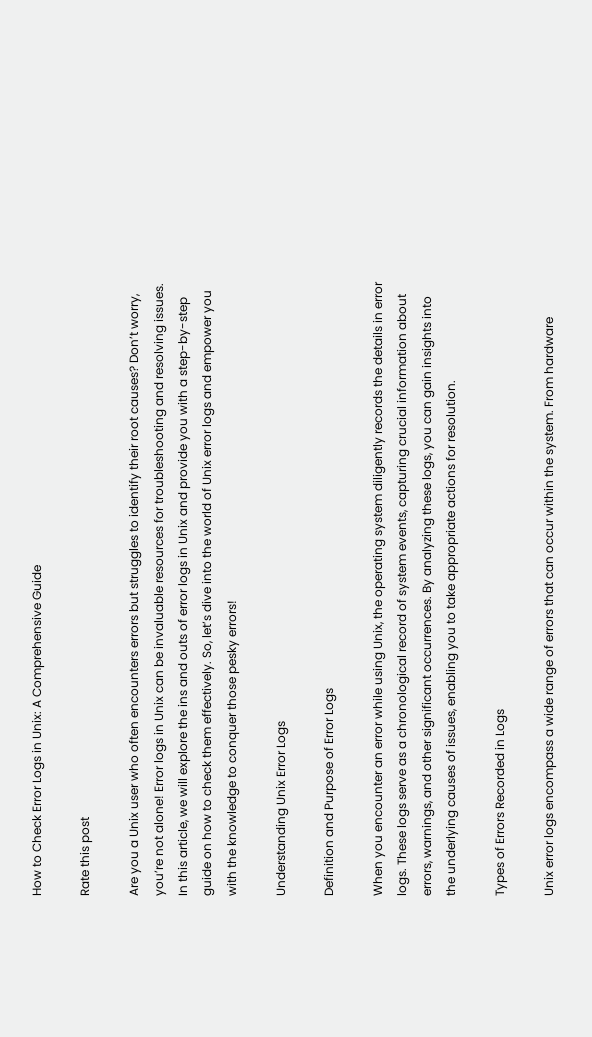How to Check Error Logs in Unix: A Comprehensive Guide

Rate this post

Are you a Unix user who often encounters errors but struggles to identify their root causes? Don’t worry, you’re not alone! Error logs in Unix can be invaluable resources for troubleshooting and resolving issues. In this article, we will explore the ins and outs of error logs in Unix and provide you with a step-by-step guide on how to check them effectively. So, let’s dive into the world of Unix error logs and empower you with the knowledge to conquer those pesky errors!

Understanding Unix Error Logs

Definition and Purpose of Error Logs

When you encounter an error while using Unix, the operating system diligently records the details in error logs. These logs serve as a chronological record of system events, capturing crucial information about errors, warnings, and other significant occurrences. By analyzing these logs, you can gain insights into the underlying causes of issues, enabling you to take appropriate actions for resolution.

Types of Errors Recorded in Logs

Unix error logs encompass a wide range of errors that can occur within the system. From hardware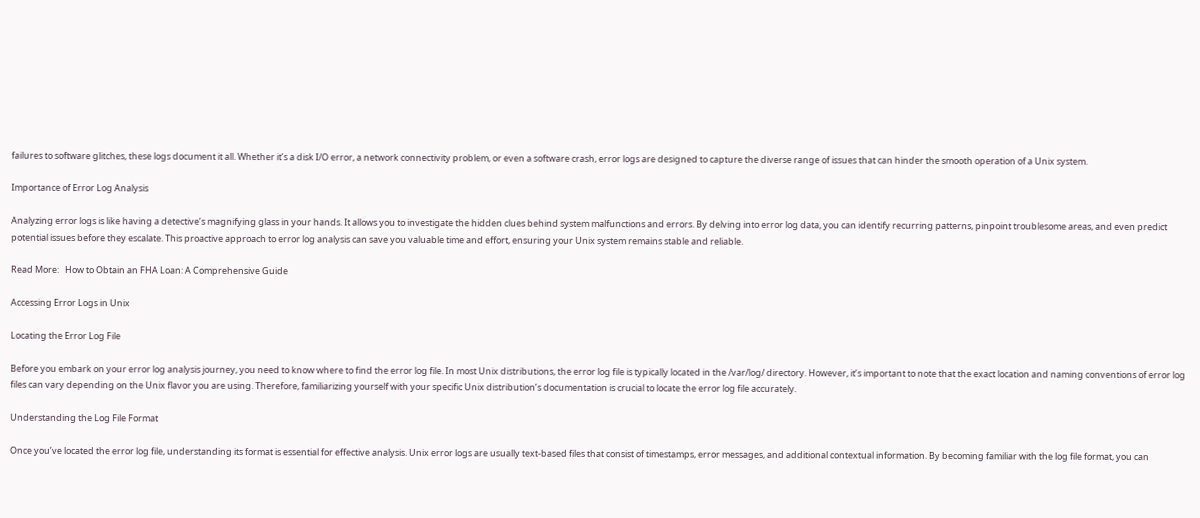failures to software glitches, these logs document it all. Whether it’s a disk I/O error, a network connectivity problem, or even a software crash, error logs are designed to capture the diverse range of issues that can hinder the smooth operation of a Unix system.

Importance of Error Log Analysis

Analyzing error logs is like having a detective’s magnifying glass in your hands. It allows you to investigate the hidden clues behind system malfunctions and errors. By delving into error log data, you can identify recurring patterns, pinpoint troublesome areas, and even predict potential issues before they escalate. This proactive approach to error log analysis can save you valuable time and effort, ensuring your Unix system remains stable and reliable.

Read More:   How to Obtain an FHA Loan: A Comprehensive Guide

Accessing Error Logs in Unix

Locating the Error Log File

Before you embark on your error log analysis journey, you need to know where to find the error log file. In most Unix distributions, the error log file is typically located in the /var/log/ directory. However, it’s important to note that the exact location and naming conventions of error log files can vary depending on the Unix flavor you are using. Therefore, familiarizing yourself with your specific Unix distribution’s documentation is crucial to locate the error log file accurately.

Understanding the Log File Format

Once you’ve located the error log file, understanding its format is essential for effective analysis. Unix error logs are usually text-based files that consist of timestamps, error messages, and additional contextual information. By becoming familiar with the log file format, you can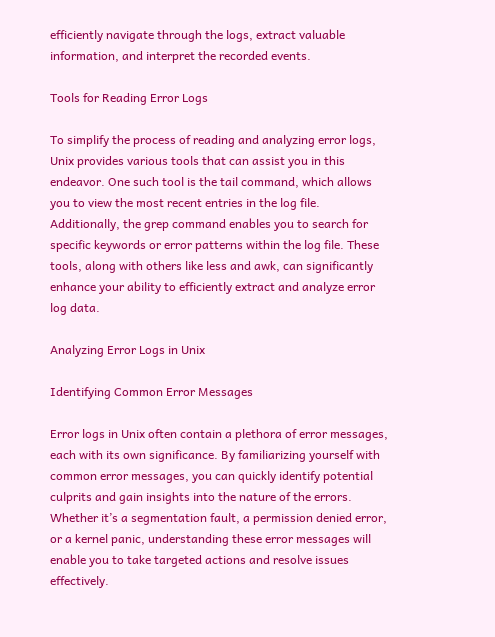efficiently navigate through the logs, extract valuable information, and interpret the recorded events.

Tools for Reading Error Logs

To simplify the process of reading and analyzing error logs, Unix provides various tools that can assist you in this endeavor. One such tool is the tail command, which allows you to view the most recent entries in the log file. Additionally, the grep command enables you to search for specific keywords or error patterns within the log file. These tools, along with others like less and awk, can significantly enhance your ability to efficiently extract and analyze error log data.

Analyzing Error Logs in Unix

Identifying Common Error Messages

Error logs in Unix often contain a plethora of error messages, each with its own significance. By familiarizing yourself with common error messages, you can quickly identify potential culprits and gain insights into the nature of the errors. Whether it’s a segmentation fault, a permission denied error, or a kernel panic, understanding these error messages will enable you to take targeted actions and resolve issues effectively.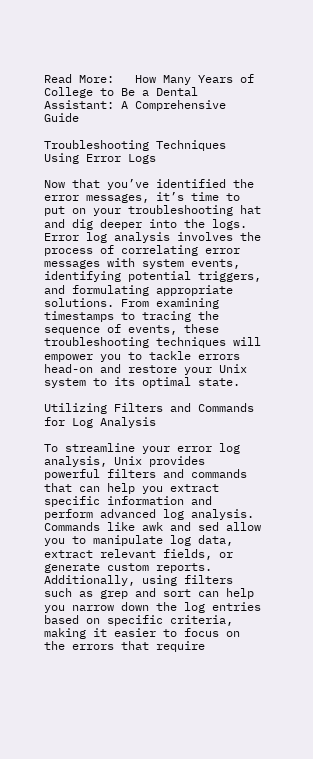Read More:   How Many Years of College to Be a Dental Assistant: A Comprehensive Guide

Troubleshooting Techniques Using Error Logs

Now that you’ve identified the error messages, it’s time to put on your troubleshooting hat and dig deeper into the logs. Error log analysis involves the process of correlating error messages with system events, identifying potential triggers, and formulating appropriate solutions. From examining timestamps to tracing the sequence of events, these troubleshooting techniques will empower you to tackle errors head-on and restore your Unix system to its optimal state.

Utilizing Filters and Commands for Log Analysis

To streamline your error log analysis, Unix provides powerful filters and commands that can help you extract specific information and perform advanced log analysis. Commands like awk and sed allow you to manipulate log data, extract relevant fields, or generate custom reports. Additionally, using filters such as grep and sort can help you narrow down the log entries based on specific criteria, making it easier to focus on the errors that require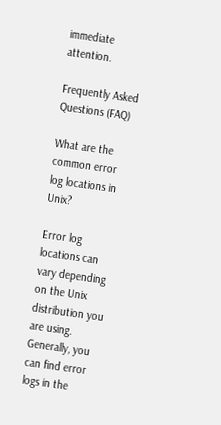immediate attention.

Frequently Asked Questions (FAQ)

What are the common error log locations in Unix?

Error log locations can vary depending on the Unix distribution you are using. Generally, you can find error logs in the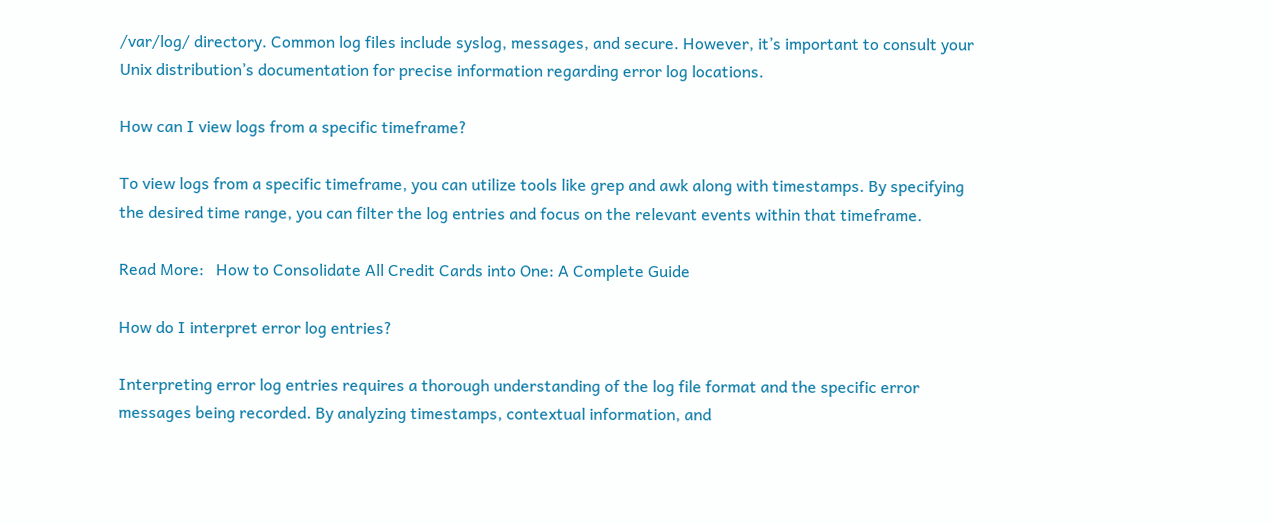/var/log/ directory. Common log files include syslog, messages, and secure. However, it’s important to consult your Unix distribution’s documentation for precise information regarding error log locations.

How can I view logs from a specific timeframe?

To view logs from a specific timeframe, you can utilize tools like grep and awk along with timestamps. By specifying the desired time range, you can filter the log entries and focus on the relevant events within that timeframe.

Read More:   How to Consolidate All Credit Cards into One: A Complete Guide

How do I interpret error log entries?

Interpreting error log entries requires a thorough understanding of the log file format and the specific error messages being recorded. By analyzing timestamps, contextual information, and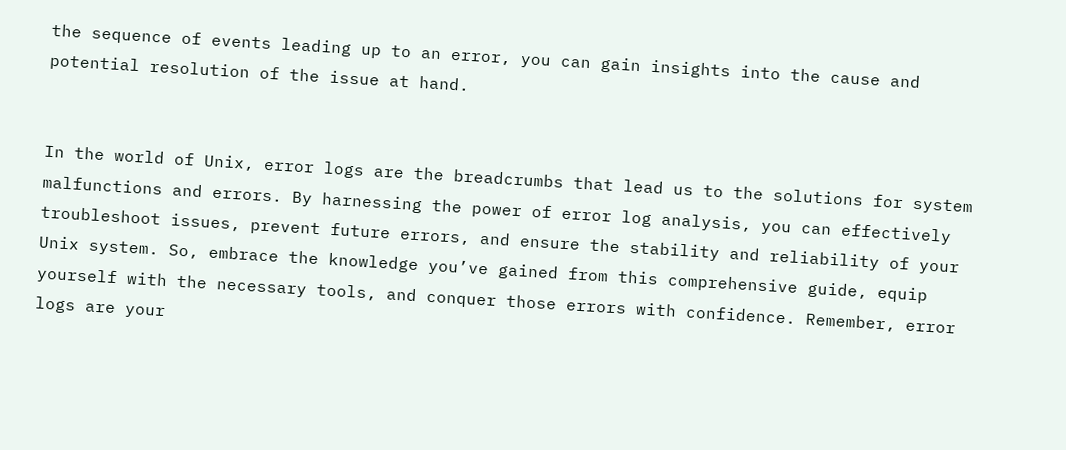the sequence of events leading up to an error, you can gain insights into the cause and potential resolution of the issue at hand.


In the world of Unix, error logs are the breadcrumbs that lead us to the solutions for system malfunctions and errors. By harnessing the power of error log analysis, you can effectively troubleshoot issues, prevent future errors, and ensure the stability and reliability of your Unix system. So, embrace the knowledge you’ve gained from this comprehensive guide, equip yourself with the necessary tools, and conquer those errors with confidence. Remember, error logs are your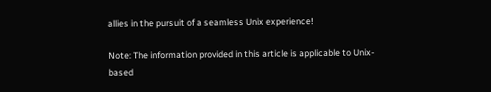allies in the pursuit of a seamless Unix experience!

Note: The information provided in this article is applicable to Unix-based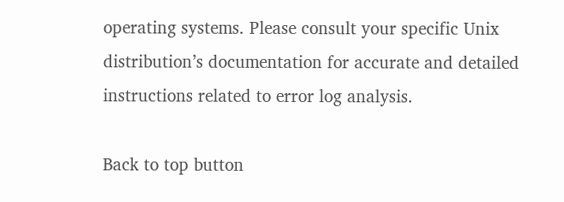operating systems. Please consult your specific Unix distribution’s documentation for accurate and detailed instructions related to error log analysis.

Back to top button